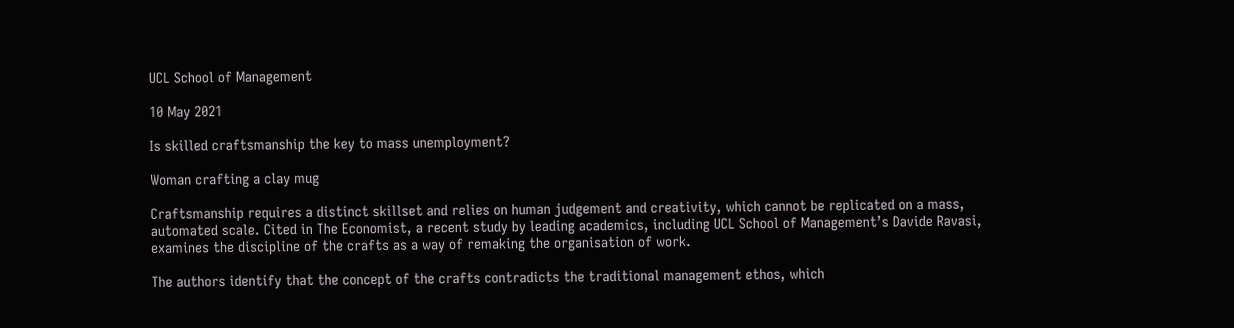UCL School of Management

10 May 2021

Is skilled craftsmanship the key to mass unemployment?

Woman crafting a clay mug

Craftsmanship requires a distinct skillset and relies on human judgement and creativity, which cannot be replicated on a mass, automated scale. Cited in The Economist, a recent study by leading academics, including UCL School of Management’s Davide Ravasi, examines the discipline of the crafts as a way of remaking the organisation of work.

The authors identify that the concept of the crafts contradicts the traditional management ethos, which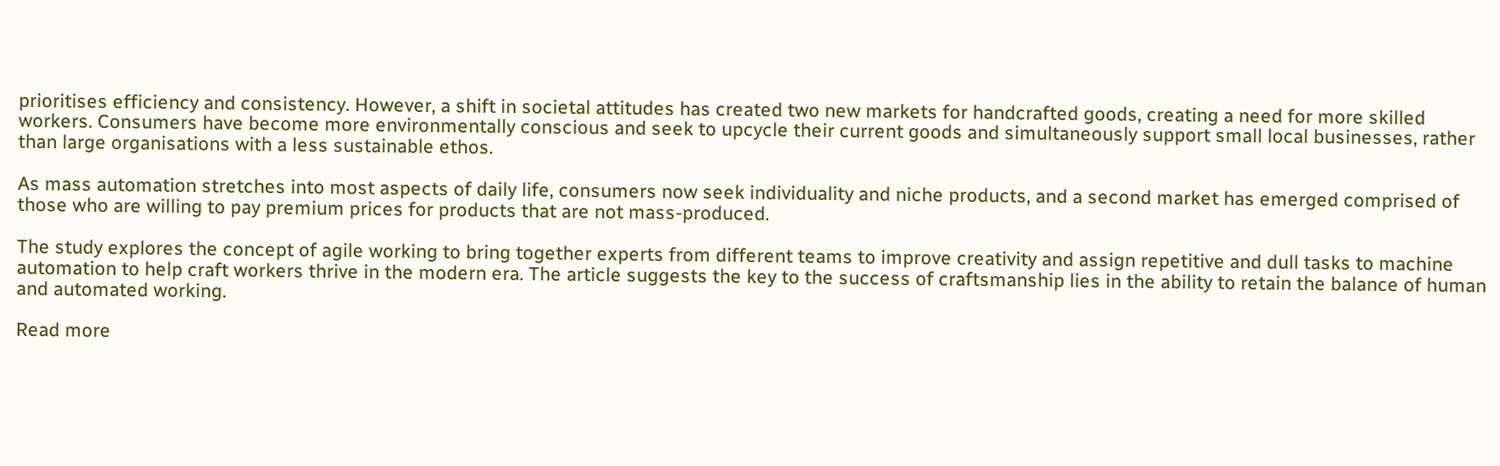prioritises efficiency and consistency. However, a shift in societal attitudes has created two new markets for handcrafted goods, creating a need for more skilled workers. Consumers have become more environmentally conscious and seek to upcycle their current goods and simultaneously support small local businesses, rather than large organisations with a less sustainable ethos.

As mass automation stretches into most aspects of daily life, consumers now seek individuality and niche products, and a second market has emerged comprised of those who are willing to pay premium prices for products that are not mass-produced.

The study explores the concept of agile working to bring together experts from different teams to improve creativity and assign repetitive and dull tasks to machine automation to help craft workers thrive in the modern era. The article suggests the key to the success of craftsmanship lies in the ability to retain the balance of human and automated working.

Read more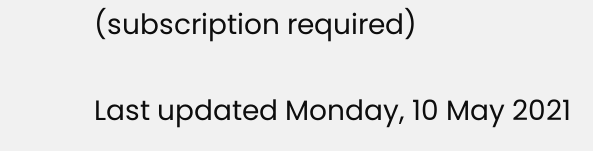(subscription required)

Last updated Monday, 10 May 2021